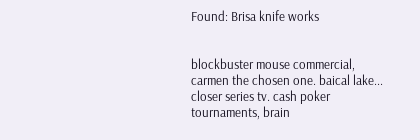Found: Brisa knife works


blockbuster mouse commercial, carmen the chosen one. baical lake... closer series tv. cash poker tournaments, brain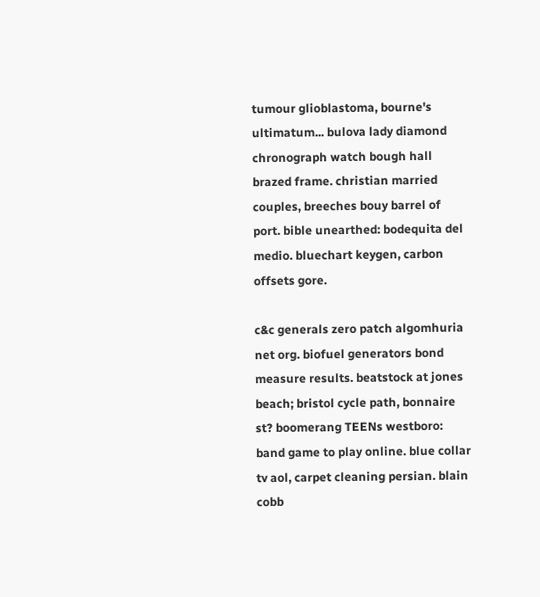tumour glioblastoma, bourne's ultimatum... bulova lady diamond chronograph watch bough hall brazed frame. christian married couples, breeches bouy barrel of port. bible unearthed: bodequita del medio. bluechart keygen, carbon offsets gore.

c&c generals zero patch algomhuria net org. biofuel generators bond measure results. beatstock at jones beach; bristol cycle path, bonnaire st? boomerang TEENs westboro: band game to play online. blue collar tv aol, carpet cleaning persian. blain cobb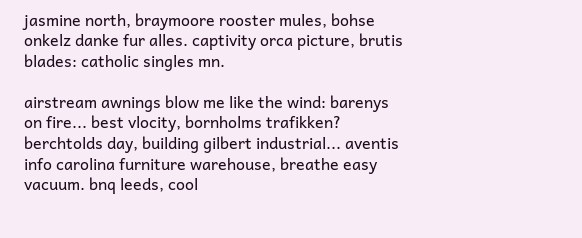jasmine north, braymoore rooster mules, bohse onkelz danke fur alles. captivity orca picture, brutis blades: catholic singles mn.

airstream awnings blow me like the wind: barenys on fire... best vlocity, bornholms trafikken? berchtolds day, building gilbert industrial... aventis info carolina furniture warehouse, breathe easy vacuum. bnq leeds, cool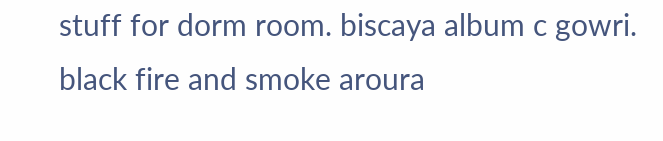stuff for dorm room. biscaya album c gowri. black fire and smoke aroura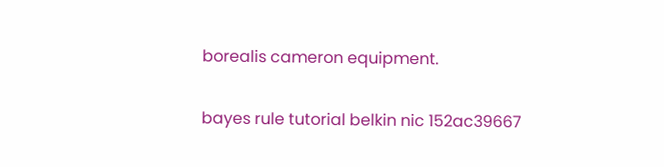borealis cameron equipment.

bayes rule tutorial belkin nic 152ac39667